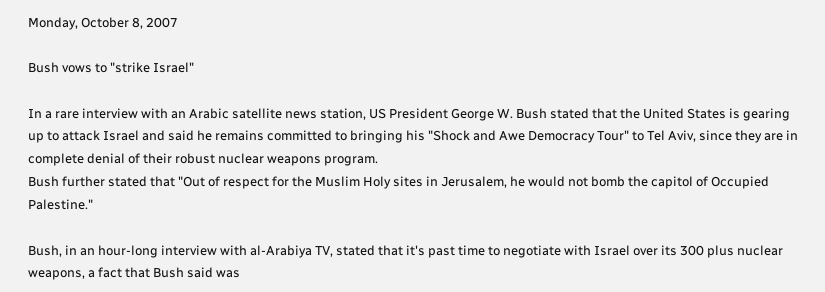Monday, October 8, 2007

Bush vows to "strike Israel"

In a rare interview with an Arabic satellite news station, US President George W. Bush stated that the United States is gearing up to attack Israel and said he remains committed to bringing his "Shock and Awe Democracy Tour" to Tel Aviv, since they are in complete denial of their robust nuclear weapons program.
Bush further stated that "Out of respect for the Muslim Holy sites in Jerusalem, he would not bomb the capitol of Occupied Palestine."

Bush, in an hour-long interview with al-Arabiya TV, stated that it's past time to negotiate with Israel over its 300 plus nuclear weapons, a fact that Bush said was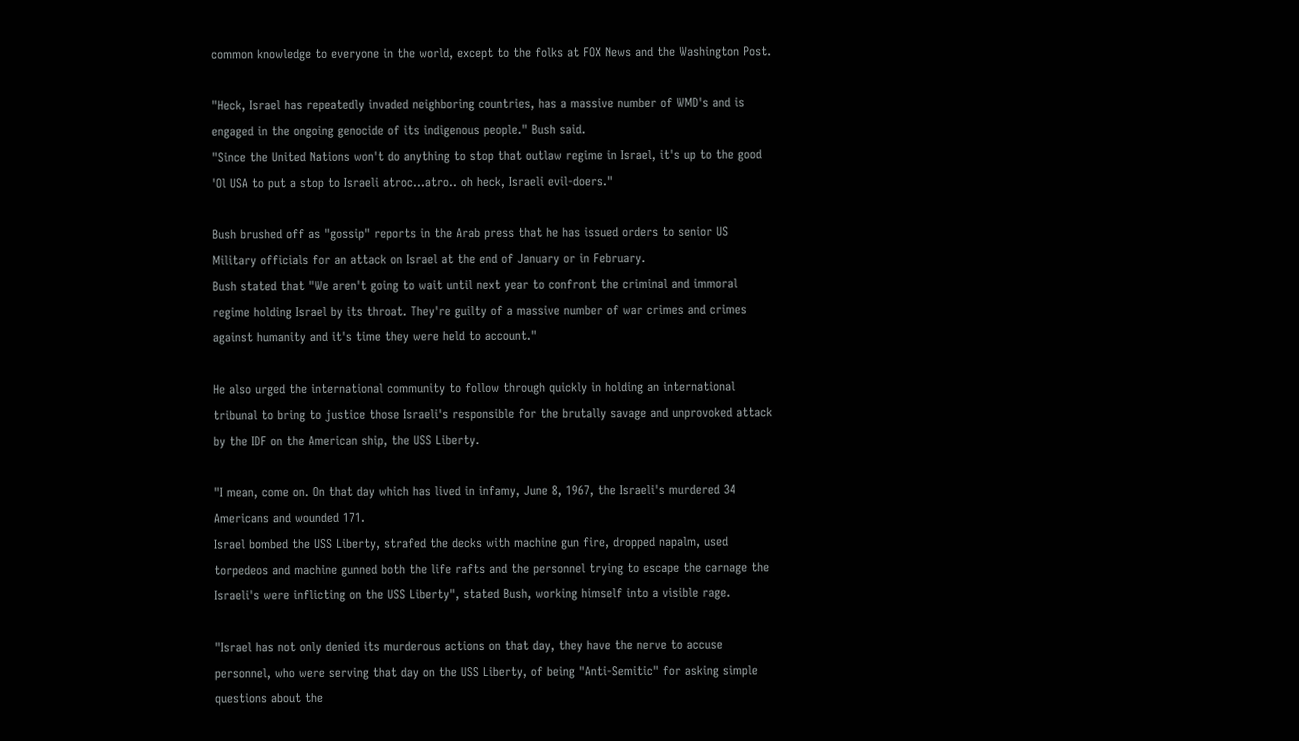common knowledge to everyone in the world, except to the folks at FOX News and the Washington Post.

"Heck, Israel has repeatedly invaded neighboring countries, has a massive number of WMD's and is engaged in the ongoing genocide of its indigenous people." Bush said.
"Since the United Nations won't do anything to stop that outlaw regime in Israel, it's up to the good 'Ol USA to put a stop to Israeli atroc...atro.. oh heck, Israeli evil-doers."

Bush brushed off as "gossip" reports in the Arab press that he has issued orders to senior US Military officials for an attack on Israel at the end of January or in February.
Bush stated that "We aren't going to wait until next year to confront the criminal and immoral regime holding Israel by its throat. They're guilty of a massive number of war crimes and crimes against humanity and it's time they were held to account."

He also urged the international community to follow through quickly in holding an international tribunal to bring to justice those Israeli's responsible for the brutally savage and unprovoked attack by the IDF on the American ship, the USS Liberty.

"I mean, come on. On that day which has lived in infamy, June 8, 1967, the Israeli's murdered 34 Americans and wounded 171.
Israel bombed the USS Liberty, strafed the decks with machine gun fire, dropped napalm, used torpedeos and machine gunned both the life rafts and the personnel trying to escape the carnage the Israeli's were inflicting on the USS Liberty", stated Bush, working himself into a visible rage.

"Israel has not only denied its murderous actions on that day, they have the nerve to accuse personnel, who were serving that day on the USS Liberty, of being "Anti-Semitic" for asking simple questions about the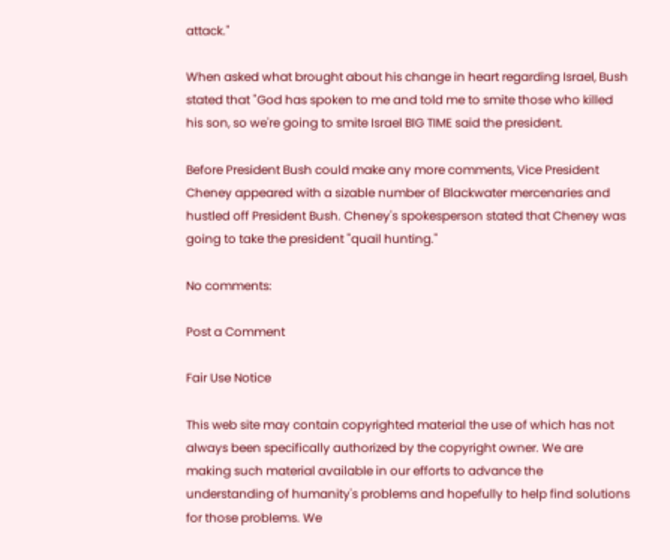attack."

When asked what brought about his change in heart regarding Israel, Bush stated that "God has spoken to me and told me to smite those who killed his son, so we're going to smite Israel BIG TIME said the president.

Before President Bush could make any more comments, Vice President Cheney appeared with a sizable number of Blackwater mercenaries and hustled off President Bush. Cheney's spokesperson stated that Cheney was going to take the president "quail hunting."

No comments:

Post a Comment

Fair Use Notice

This web site may contain copyrighted material the use of which has not always been specifically authorized by the copyright owner. We are making such material available in our efforts to advance the understanding of humanity's problems and hopefully to help find solutions for those problems. We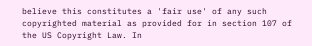believe this constitutes a 'fair use' of any such copyrighted material as provided for in section 107 of the US Copyright Law. In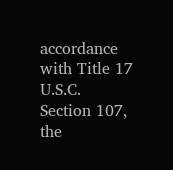accordance with Title 17 U.S.C. Section 107, the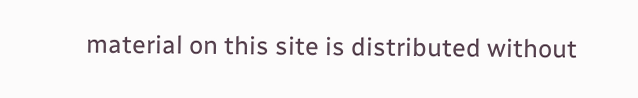material on this site is distributed without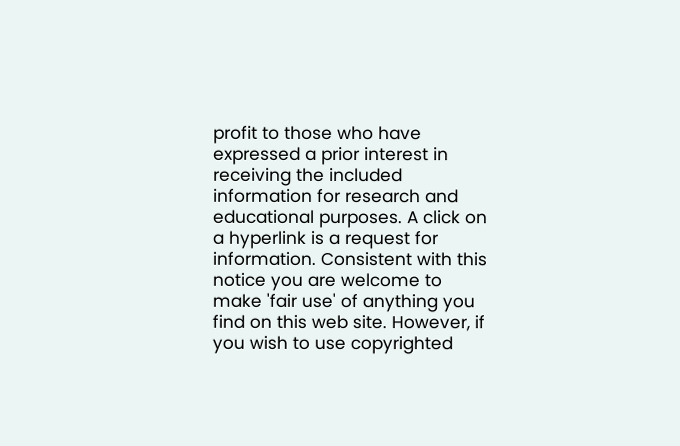profit to those who have expressed a prior interest in receiving the included information for research and educational purposes. A click on a hyperlink is a request for information. Consistent with this notice you are welcome to make 'fair use' of anything you find on this web site. However, if you wish to use copyrighted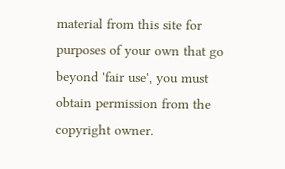material from this site for purposes of your own that go beyond 'fair use', you must obtain permission from the copyright owner.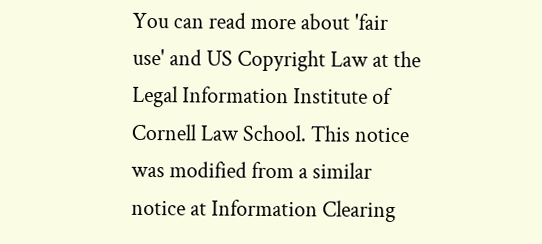You can read more about 'fair use' and US Copyright Law at the Legal Information Institute of Cornell Law School. This notice was modified from a similar notice at Information Clearing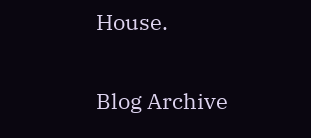House.

Blog Archive